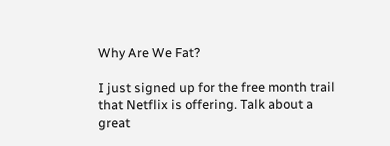Why Are We Fat?

I just signed up for the free month trail that Netflix is offering. Talk about a great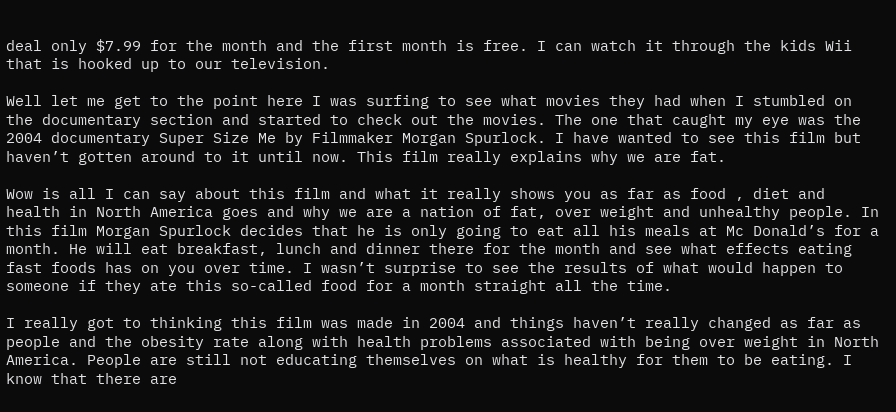deal only $7.99 for the month and the first month is free. I can watch it through the kids Wii that is hooked up to our television.

Well let me get to the point here I was surfing to see what movies they had when I stumbled on the documentary section and started to check out the movies. The one that caught my eye was the 2004 documentary Super Size Me by Filmmaker Morgan Spurlock. I have wanted to see this film but haven’t gotten around to it until now. This film really explains why we are fat.

Wow is all I can say about this film and what it really shows you as far as food , diet and health in North America goes and why we are a nation of fat, over weight and unhealthy people. In this film Morgan Spurlock decides that he is only going to eat all his meals at Mc Donald’s for a month. He will eat breakfast, lunch and dinner there for the month and see what effects eating fast foods has on you over time. I wasn’t surprise to see the results of what would happen to someone if they ate this so-called food for a month straight all the time.

I really got to thinking this film was made in 2004 and things haven’t really changed as far as people and the obesity rate along with health problems associated with being over weight in North America. People are still not educating themselves on what is healthy for them to be eating. I know that there are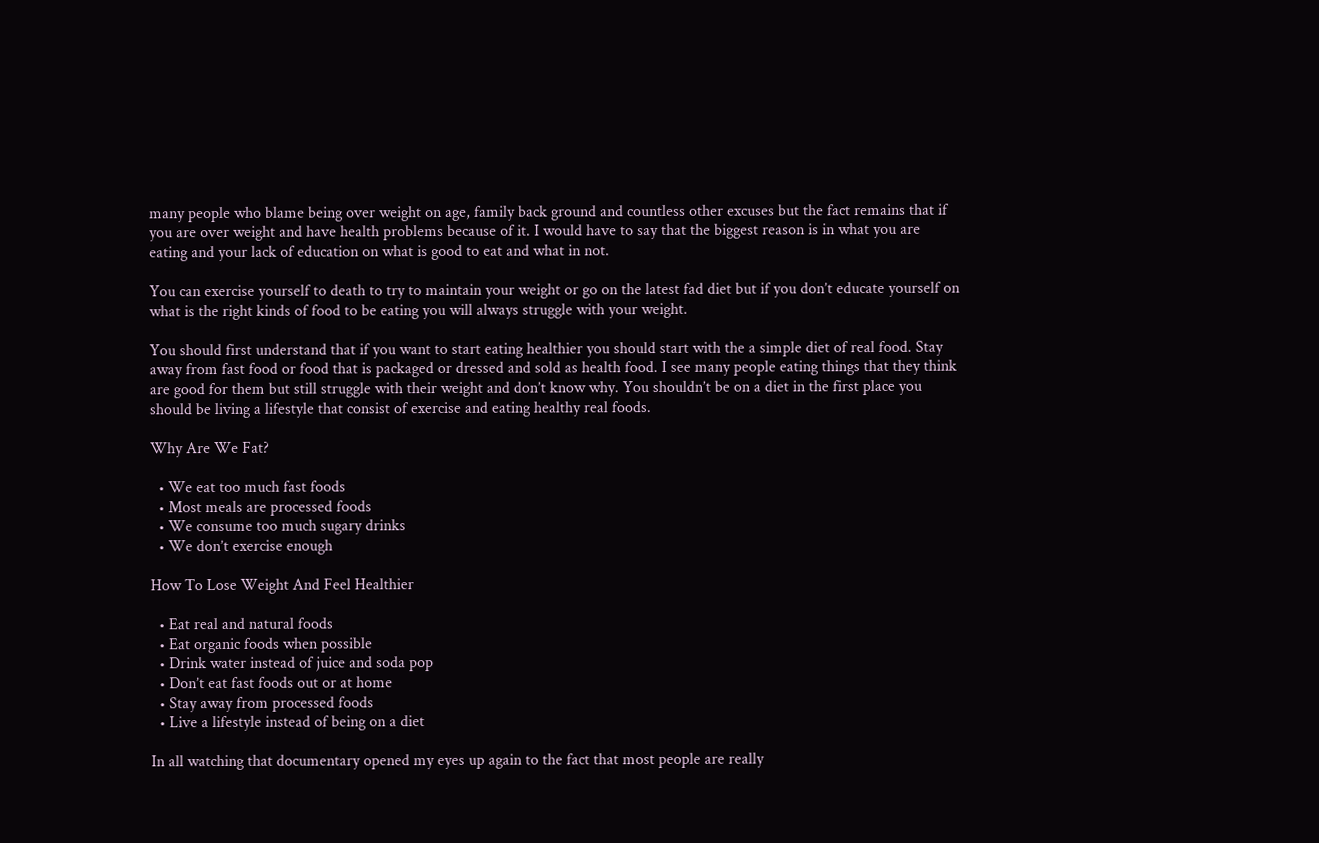many people who blame being over weight on age, family back ground and countless other excuses but the fact remains that if you are over weight and have health problems because of it. I would have to say that the biggest reason is in what you are eating and your lack of education on what is good to eat and what in not.

You can exercise yourself to death to try to maintain your weight or go on the latest fad diet but if you don’t educate yourself on what is the right kinds of food to be eating you will always struggle with your weight.

You should first understand that if you want to start eating healthier you should start with the a simple diet of real food. Stay away from fast food or food that is packaged or dressed and sold as health food. I see many people eating things that they think are good for them but still struggle with their weight and don’t know why. You shouldn’t be on a diet in the first place you should be living a lifestyle that consist of exercise and eating healthy real foods.

Why Are We Fat?

  • We eat too much fast foods
  • Most meals are processed foods
  • We consume too much sugary drinks
  • We don’t exercise enough

How To Lose Weight And Feel Healthier

  • Eat real and natural foods
  • Eat organic foods when possible
  • Drink water instead of juice and soda pop
  • Don’t eat fast foods out or at home
  • Stay away from processed foods
  • Live a lifestyle instead of being on a diet

In all watching that documentary opened my eyes up again to the fact that most people are really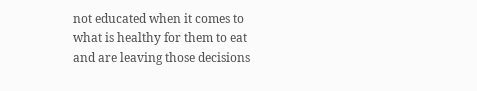not educated when it comes to what is healthy for them to eat and are leaving those decisions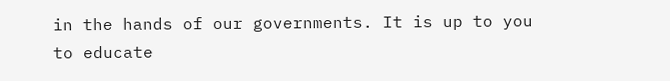in the hands of our governments. It is up to you to educate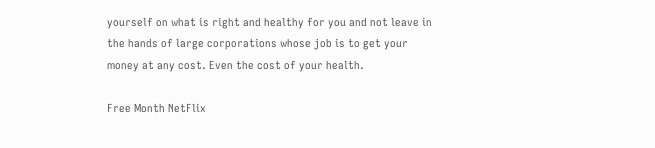yourself on what is right and healthy for you and not leave in the hands of large corporations whose job is to get your money at any cost. Even the cost of your health.

Free Month NetFlix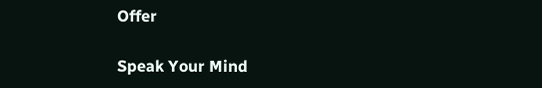Offer

Speak Your Mind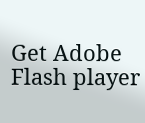Get Adobe Flash player